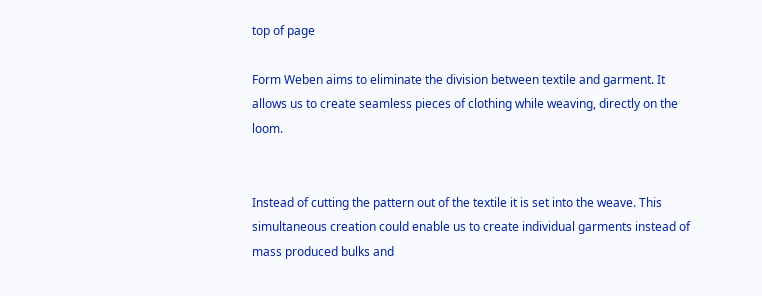top of page

Form Weben aims to eliminate the division between textile and garment. It allows us to create seamless pieces of clothing while weaving, directly on the loom.


Instead of cutting the pattern out of the textile it is set into the weave. This simultaneous creation could enable us to create individual garments instead of mass produced bulks and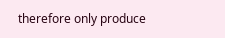therefore only produce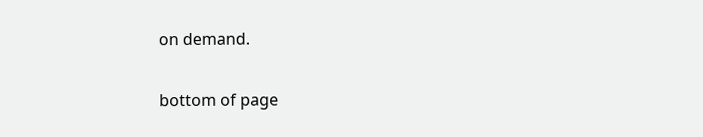on demand.

bottom of page